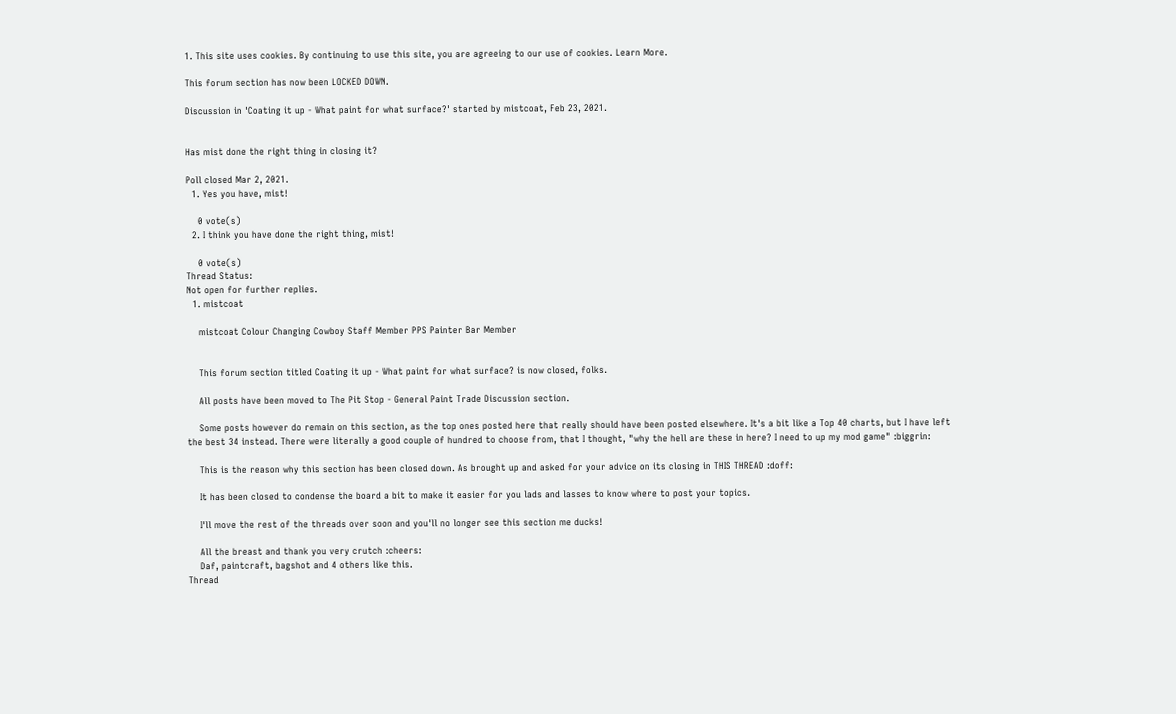1. This site uses cookies. By continuing to use this site, you are agreeing to our use of cookies. Learn More.

This forum section has now been LOCKED DOWN.

Discussion in 'Coating it up - What paint for what surface?' started by mistcoat, Feb 23, 2021.


Has mist done the right thing in closing it?

Poll closed Mar 2, 2021.
  1. Yes you have, mist!

    0 vote(s)
  2. I think you have done the right thing, mist!

    0 vote(s)
Thread Status:
Not open for further replies.
  1. mistcoat

    mistcoat Colour Changing Cowboy Staff Member PPS Painter Bar Member


    This forum section titled Coating it up - What paint for what surface? is now closed, folks.

    All posts have been moved to The Pit Stop - General Paint Trade Discussion section.

    Some posts however do remain on this section, as the top ones posted here that really should have been posted elsewhere. It's a bit like a Top 40 charts, but I have left the best 34 instead. There were literally a good couple of hundred to choose from, that I thought, "why the hell are these in here? I need to up my mod game" :biggrin:

    This is the reason why this section has been closed down. As brought up and asked for your advice on its closing in THIS THREAD :doff:

    It has been closed to condense the board a bit to make it easier for you lads and lasses to know where to post your topics.

    I'll move the rest of the threads over soon and you'll no longer see this section me ducks!

    All the breast and thank you very crutch :cheers:
    Daf, paintcraft, bagshot and 4 others like this.
Thread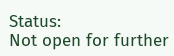Status:
Not open for further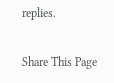replies.

Share This Page